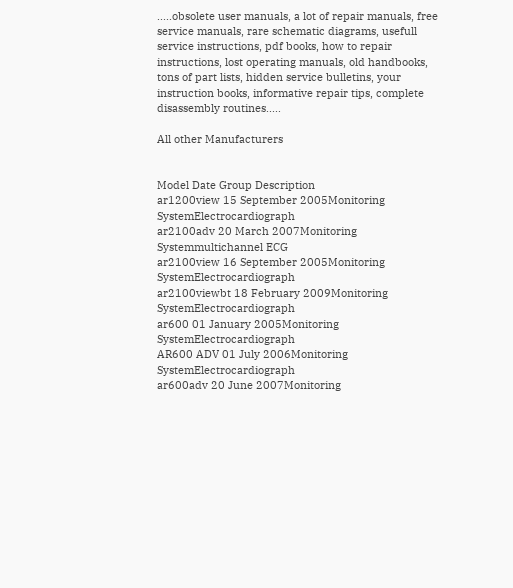.....obsolete user manuals, a lot of repair manuals, free service manuals, rare schematic diagrams, usefull service instructions, pdf books, how to repair instructions, lost operating manuals, old handbooks, tons of part lists, hidden service bulletins, your instruction books, informative repair tips, complete disassembly routines.....

All other Manufacturers


Model Date Group Description
ar1200view 15 September 2005Monitoring SystemElectrocardiograph
ar2100adv 20 March 2007Monitoring Systemmultichannel ECG
ar2100view 16 September 2005Monitoring SystemElectrocardiograph
ar2100viewbt 18 February 2009Monitoring SystemElectrocardiograph
ar600 01 January 2005Monitoring SystemElectrocardiograph
AR600 ADV 01 July 2006Monitoring SystemElectrocardiograph
ar600adv 20 June 2007Monitoring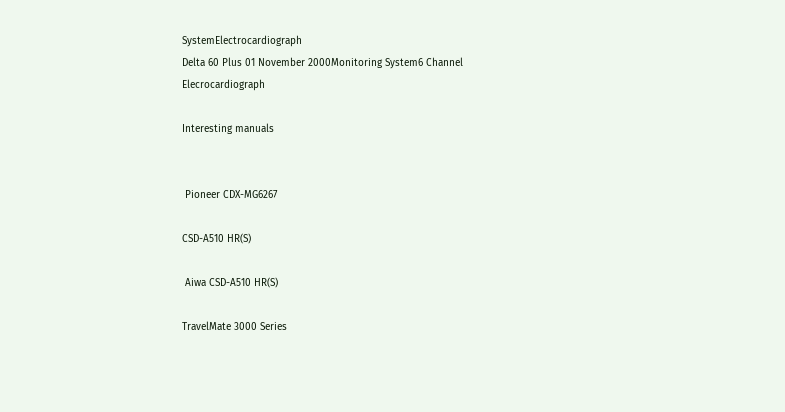SystemElectrocardiograph
Delta 60 Plus 01 November 2000Monitoring System6 Channel Elecrocardiograph

Interesting manuals


 Pioneer CDX-MG6267

CSD-A510 HR(S)

 Aiwa CSD-A510 HR(S)

TravelMate 3000 Series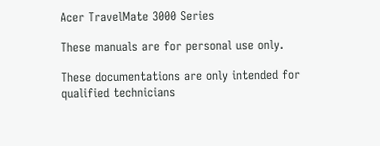Acer TravelMate 3000 Series

These manuals are for personal use only.

These documentations are only intended for qualified technicians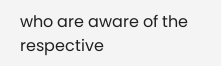who are aware of the respective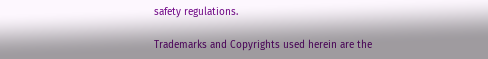safety regulations.

Trademarks and Copyrights used herein are the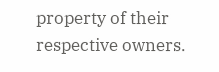property of their respective owners.